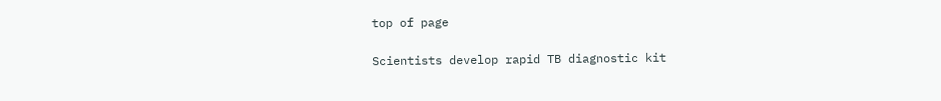top of page

Scientists develop rapid TB diagnostic kit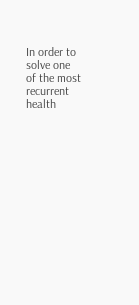In order to solve one of the most recurrent health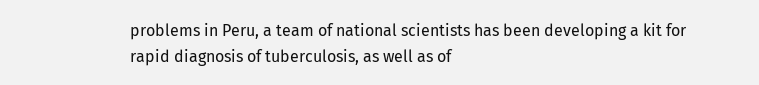problems in Peru, a team of national scientists has been developing a kit for rapid diagnosis of tuberculosis, as well as of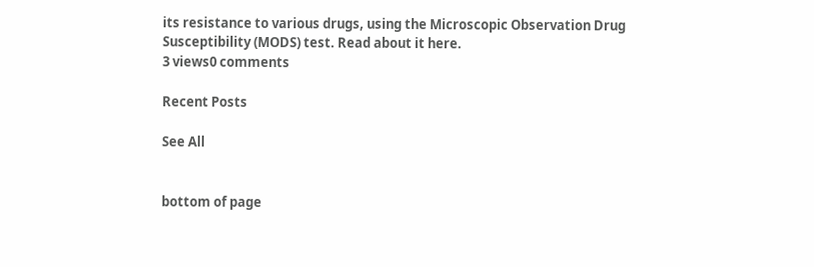its resistance to various drugs, using the Microscopic Observation Drug Susceptibility (MODS) test. Read about it here.
3 views0 comments

Recent Posts

See All


bottom of page